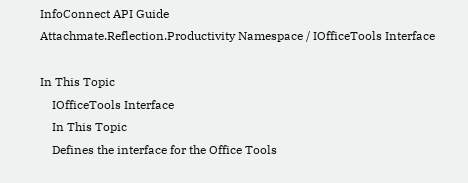InfoConnect API Guide
Attachmate.Reflection.Productivity Namespace / IOfficeTools Interface

In This Topic
    IOfficeTools Interface
    In This Topic
    Defines the interface for the Office Tools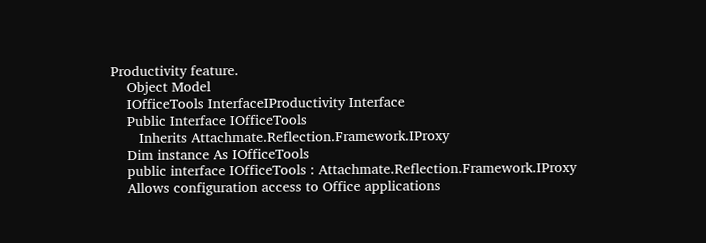Productivity feature.
    Object Model
    IOfficeTools InterfaceIProductivity Interface
    Public Interface IOfficeTools
       Inherits Attachmate.Reflection.Framework.IProxy
    Dim instance As IOfficeTools
    public interface IOfficeTools : Attachmate.Reflection.Framework.IProxy
    Allows configuration access to Office applications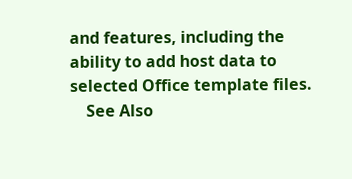and features, including the ability to add host data to selected Office template files.
    See Also